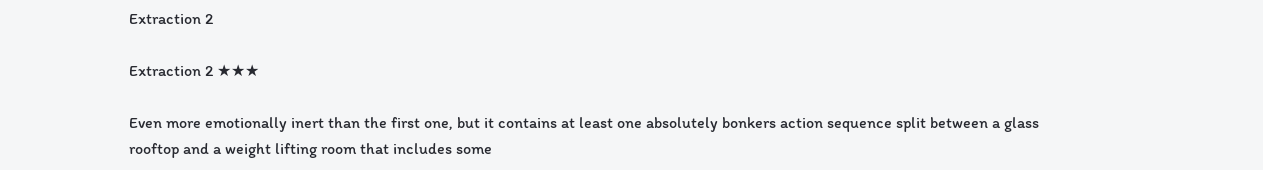Extraction 2

Extraction 2 ★★★

Even more emotionally inert than the first one, but it contains at least one absolutely bonkers action sequence split between a glass rooftop and a weight lifting room that includes some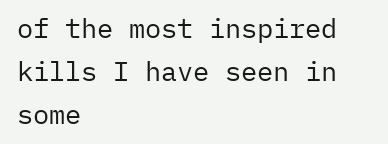of the most inspired kills I have seen in some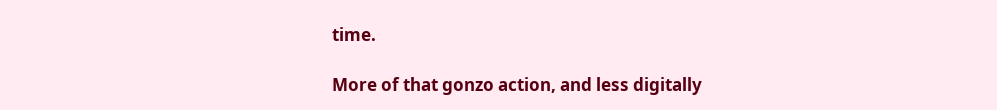time.

More of that gonzo action, and less digitally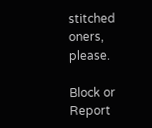stitched oners, please.

Block or Report